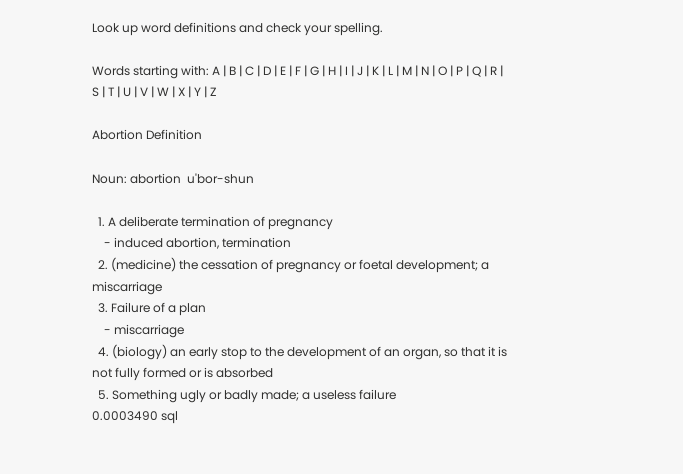Look up word definitions and check your spelling.

Words starting with: A | B | C | D | E | F | G | H | I | J | K | L | M | N | O | P | Q | R | S | T | U | V | W | X | Y | Z

Abortion Definition

Noun: abortion  u'bor-shun

  1. A deliberate termination of pregnancy
    - induced abortion, termination
  2. (medicine) the cessation of pregnancy or foetal development; a miscarriage
  3. Failure of a plan
    - miscarriage
  4. (biology) an early stop to the development of an organ, so that it is not fully formed or is absorbed
  5. Something ugly or badly made; a useless failure
0.0003490 sql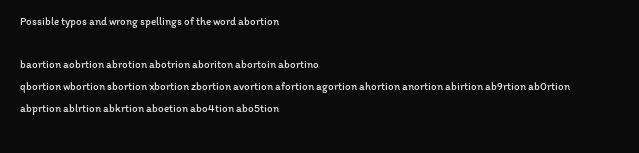Possible typos and wrong spellings of the word abortion

baortion aobrtion abrotion abotrion aboriton abortoin abortino
qbortion wbortion sbortion xbortion zbortion avortion afortion agortion ahortion anortion abirtion ab9rtion ab0rtion abprtion ablrtion abkrtion aboetion abo4tion abo5tion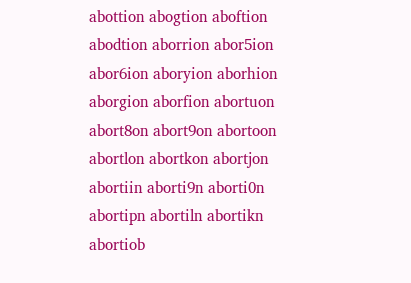abottion abogtion aboftion abodtion aborrion abor5ion abor6ion aboryion aborhion aborgion aborfion abortuon abort8on abort9on abortoon abortlon abortkon abortjon abortiin aborti9n aborti0n abortipn abortiln abortikn abortiob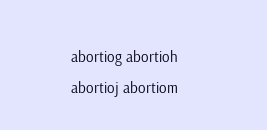abortiog abortioh abortioj abortiom